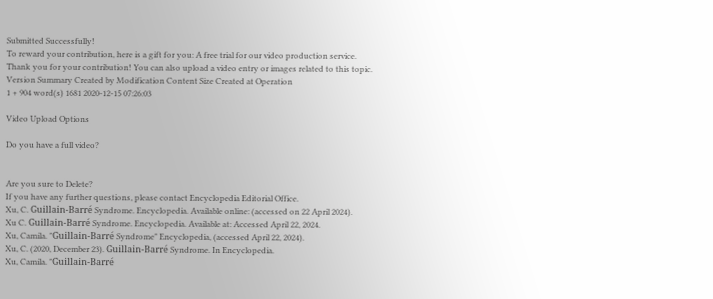Submitted Successfully!
To reward your contribution, here is a gift for you: A free trial for our video production service.
Thank you for your contribution! You can also upload a video entry or images related to this topic.
Version Summary Created by Modification Content Size Created at Operation
1 + 904 word(s) 1681 2020-12-15 07:26:03

Video Upload Options

Do you have a full video?


Are you sure to Delete?
If you have any further questions, please contact Encyclopedia Editorial Office.
Xu, C. Guillain-Barré Syndrome. Encyclopedia. Available online: (accessed on 22 April 2024).
Xu C. Guillain-Barré Syndrome. Encyclopedia. Available at: Accessed April 22, 2024.
Xu, Camila. "Guillain-Barré Syndrome" Encyclopedia, (accessed April 22, 2024).
Xu, C. (2020, December 23). Guillain-Barré Syndrome. In Encyclopedia.
Xu, Camila. "Guillain-Barré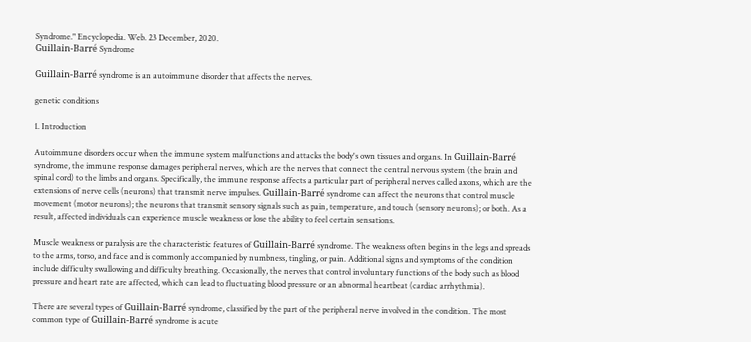Syndrome." Encyclopedia. Web. 23 December, 2020.
Guillain-Barré Syndrome

Guillain-Barré syndrome is an autoimmune disorder that affects the nerves.

genetic conditions

1. Introduction

Autoimmune disorders occur when the immune system malfunctions and attacks the body's own tissues and organs. In Guillain-Barré syndrome, the immune response damages peripheral nerves, which are the nerves that connect the central nervous system (the brain and spinal cord) to the limbs and organs. Specifically, the immune response affects a particular part of peripheral nerves called axons, which are the extensions of nerve cells (neurons) that transmit nerve impulses. Guillain-Barré syndrome can affect the neurons that control muscle movement (motor neurons); the neurons that transmit sensory signals such as pain, temperature, and touch (sensory neurons); or both. As a result, affected individuals can experience muscle weakness or lose the ability to feel certain sensations.

Muscle weakness or paralysis are the characteristic features of Guillain-Barré syndrome. The weakness often begins in the legs and spreads to the arms, torso, and face and is commonly accompanied by numbness, tingling, or pain. Additional signs and symptoms of the condition include difficulty swallowing and difficulty breathing. Occasionally, the nerves that control involuntary functions of the body such as blood pressure and heart rate are affected, which can lead to fluctuating blood pressure or an abnormal heartbeat (cardiac arrhythmia).

There are several types of Guillain-Barré syndrome, classified by the part of the peripheral nerve involved in the condition. The most common type of Guillain-Barré syndrome is acute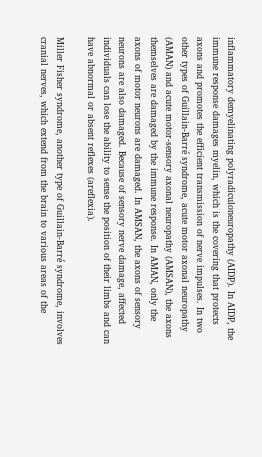inflammatory demyelinating polyradiculoneuropathy (AIDP). In AIDP, the immune response damages myelin, which is the covering that protects axons and promotes the efficient transmission of nerve impulses. In two other types of Guillain-Barré syndrome, acute motor axonal neuropathy (AMAN) and acute motor-sensory axonal neuropathy (AMSAN), the axons themselves are damaged by the immune response. In AMAN, only the axons of motor neurons are damaged. In AMSAN, the axons of sensory neurons are also damaged. Because of sensory nerve damage, affected individuals can lose the ability to sense the position of their limbs and can have abnormal or absent reflexes (areflexia).

Miller Fisher syndrome, another type of Guillain-Barré syndrome, involves cranial nerves, which extend from the brain to various areas of the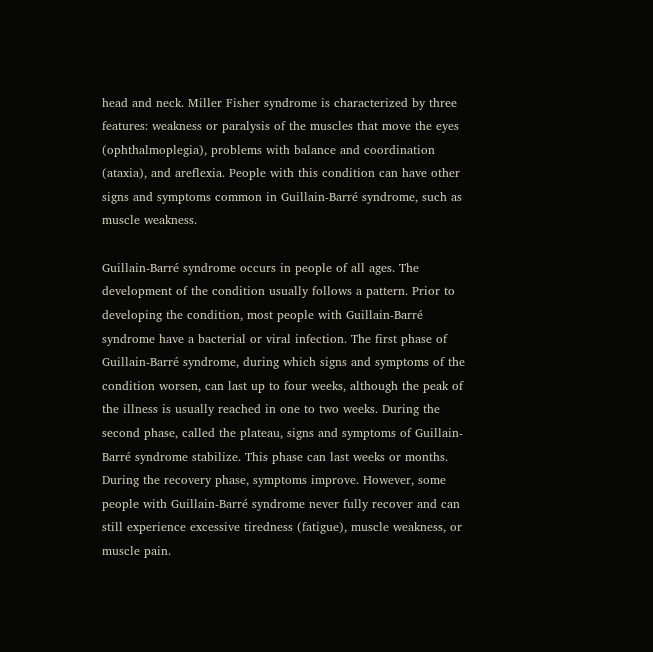head and neck. Miller Fisher syndrome is characterized by three features: weakness or paralysis of the muscles that move the eyes (ophthalmoplegia), problems with balance and coordination (ataxia), and areflexia. People with this condition can have other signs and symptoms common in Guillain-Barré syndrome, such as muscle weakness.

Guillain-Barré syndrome occurs in people of all ages. The development of the condition usually follows a pattern. Prior to developing the condition, most people with Guillain-Barré syndrome have a bacterial or viral infection. The first phase of Guillain-Barré syndrome, during which signs and symptoms of the condition worsen, can last up to four weeks, although the peak of the illness is usually reached in one to two weeks. During the second phase, called the plateau, signs and symptoms of Guillain-Barré syndrome stabilize. This phase can last weeks or months. During the recovery phase, symptoms improve. However, some people with Guillain-Barré syndrome never fully recover and can still experience excessive tiredness (fatigue), muscle weakness, or muscle pain.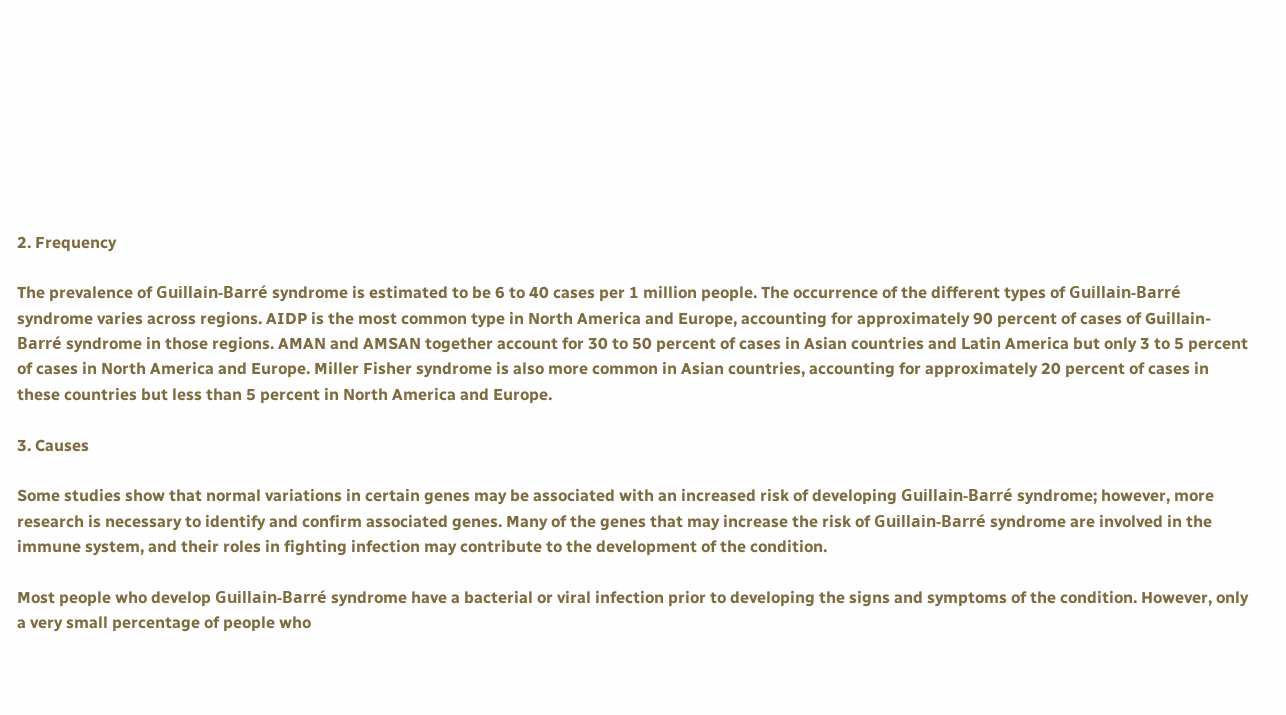2. Frequency

The prevalence of Guillain-Barré syndrome is estimated to be 6 to 40 cases per 1 million people. The occurrence of the different types of Guillain-Barré syndrome varies across regions. AIDP is the most common type in North America and Europe, accounting for approximately 90 percent of cases of Guillain-Barré syndrome in those regions. AMAN and AMSAN together account for 30 to 50 percent of cases in Asian countries and Latin America but only 3 to 5 percent of cases in North America and Europe. Miller Fisher syndrome is also more common in Asian countries, accounting for approximately 20 percent of cases in these countries but less than 5 percent in North America and Europe.

3. Causes

Some studies show that normal variations in certain genes may be associated with an increased risk of developing Guillain-Barré syndrome; however, more research is necessary to identify and confirm associated genes. Many of the genes that may increase the risk of Guillain-Barré syndrome are involved in the immune system, and their roles in fighting infection may contribute to the development of the condition.

Most people who develop Guillain-Barré syndrome have a bacterial or viral infection prior to developing the signs and symptoms of the condition. However, only a very small percentage of people who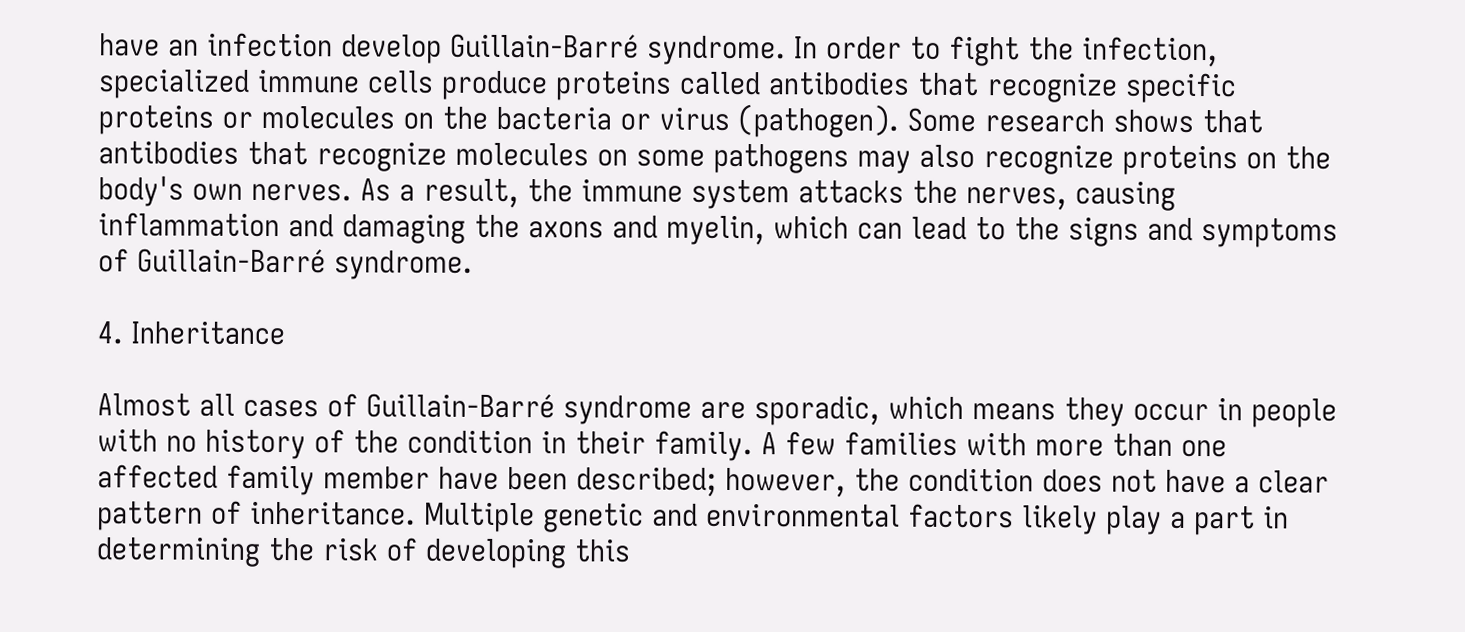have an infection develop Guillain-Barré syndrome. In order to fight the infection, specialized immune cells produce proteins called antibodies that recognize specific proteins or molecules on the bacteria or virus (pathogen). Some research shows that antibodies that recognize molecules on some pathogens may also recognize proteins on the body's own nerves. As a result, the immune system attacks the nerves, causing inflammation and damaging the axons and myelin, which can lead to the signs and symptoms of Guillain-Barré syndrome.

4. Inheritance

Almost all cases of Guillain-Barré syndrome are sporadic, which means they occur in people with no history of the condition in their family. A few families with more than one affected family member have been described; however, the condition does not have a clear pattern of inheritance. Multiple genetic and environmental factors likely play a part in determining the risk of developing this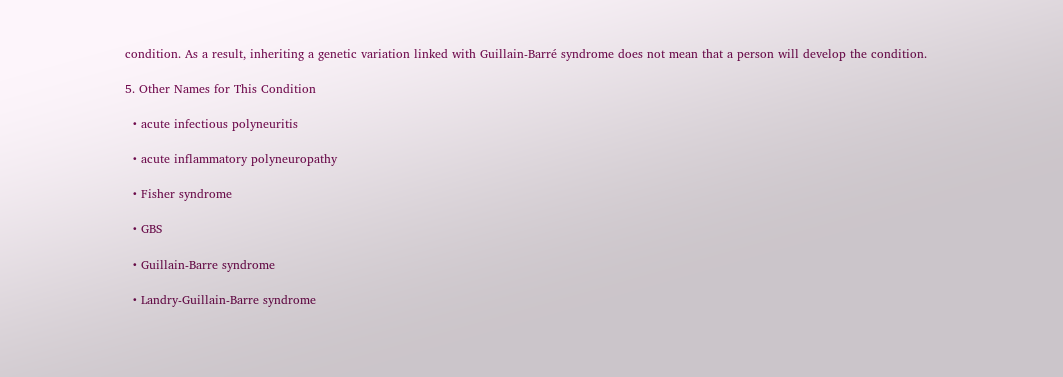condition. As a result, inheriting a genetic variation linked with Guillain-Barré syndrome does not mean that a person will develop the condition.

5. Other Names for This Condition

  • acute infectious polyneuritis

  • acute inflammatory polyneuropathy

  • Fisher syndrome

  • GBS

  • Guillain-Barre syndrome

  • Landry-Guillain-Barre syndrome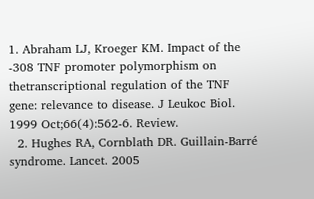1. Abraham LJ, Kroeger KM. Impact of the -308 TNF promoter polymorphism on thetranscriptional regulation of the TNF gene: relevance to disease. J Leukoc Biol. 1999 Oct;66(4):562-6. Review.
  2. Hughes RA, Cornblath DR. Guillain-Barré syndrome. Lancet. 2005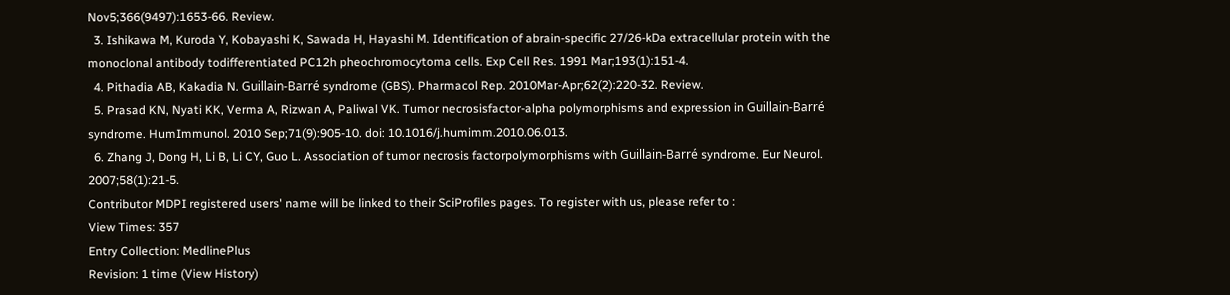Nov5;366(9497):1653-66. Review.
  3. Ishikawa M, Kuroda Y, Kobayashi K, Sawada H, Hayashi M. Identification of abrain-specific 27/26-kDa extracellular protein with the monoclonal antibody todifferentiated PC12h pheochromocytoma cells. Exp Cell Res. 1991 Mar;193(1):151-4.
  4. Pithadia AB, Kakadia N. Guillain-Barré syndrome (GBS). Pharmacol Rep. 2010Mar-Apr;62(2):220-32. Review.
  5. Prasad KN, Nyati KK, Verma A, Rizwan A, Paliwal VK. Tumor necrosisfactor-alpha polymorphisms and expression in Guillain-Barré syndrome. HumImmunol. 2010 Sep;71(9):905-10. doi: 10.1016/j.humimm.2010.06.013.
  6. Zhang J, Dong H, Li B, Li CY, Guo L. Association of tumor necrosis factorpolymorphisms with Guillain-Barré syndrome. Eur Neurol. 2007;58(1):21-5.
Contributor MDPI registered users' name will be linked to their SciProfiles pages. To register with us, please refer to :
View Times: 357
Entry Collection: MedlinePlus
Revision: 1 time (View History)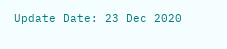Update Date: 23 Dec 2020